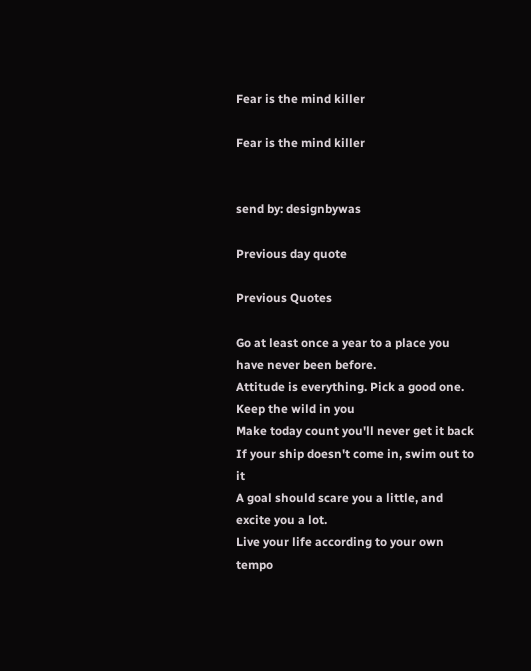Fear is the mind killer

Fear is the mind killer


send by: designbywas

Previous day quote

Previous Quotes

Go at least once a year to a place you have never been before.
Attitude is everything. Pick a good one.
Keep the wild in you
Make today count you'll never get it back
If your ship doesn't come in, swim out to it
A goal should scare you a little, and excite you a lot.
Live your life according to your own tempo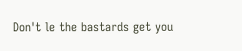Don't le the bastards get you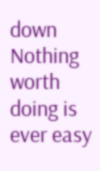down
Nothing worth doing is ever easy